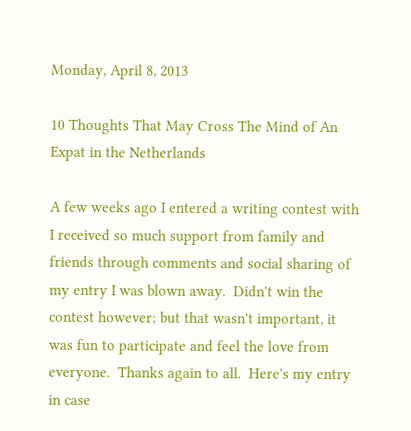Monday, April 8, 2013

10 Thoughts That May Cross The Mind of An Expat in the Netherlands

A few weeks ago I entered a writing contest with  I received so much support from family and friends through comments and social sharing of my entry I was blown away.  Didn't win the contest however; but that wasn't important, it was fun to participate and feel the love from everyone.  Thanks again to all.  Here's my entry in case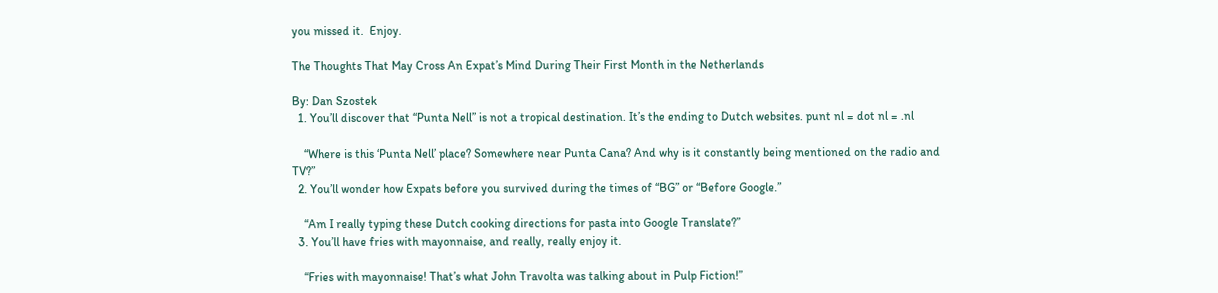you missed it.  Enjoy.

The Thoughts That May Cross An Expat’s Mind During Their First Month in the Netherlands

By: Dan Szostek
  1. You’ll discover that “Punta Nell” is not a tropical destination. It’s the ending to Dutch websites. punt nl = dot nl = .nl

    “Where is this ‘Punta Nell’ place? Somewhere near Punta Cana? And why is it constantly being mentioned on the radio and TV?”
  2. You’ll wonder how Expats before you survived during the times of “BG” or “Before Google.”

    “Am I really typing these Dutch cooking directions for pasta into Google Translate?”
  3. You’ll have fries with mayonnaise, and really, really enjoy it.

    “Fries with mayonnaise! That’s what John Travolta was talking about in Pulp Fiction!”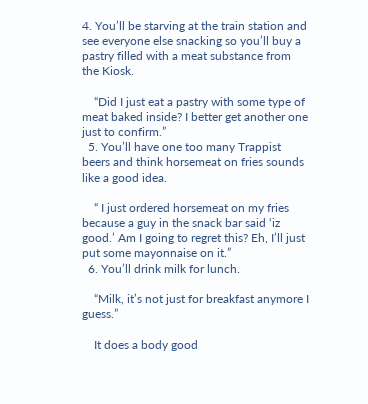4. You’ll be starving at the train station and see everyone else snacking so you’ll buy a pastry filled with a meat substance from the Kiosk.

    “Did I just eat a pastry with some type of meat baked inside? I better get another one just to confirm.”
  5. You’ll have one too many Trappist beers and think horsemeat on fries sounds like a good idea.

    “ I just ordered horsemeat on my fries because a guy in the snack bar said ‘iz good.’ Am I going to regret this? Eh, I’ll just put some mayonnaise on it.”
  6. You’ll drink milk for lunch.

    “Milk, it’s not just for breakfast anymore I guess.”

    It does a body good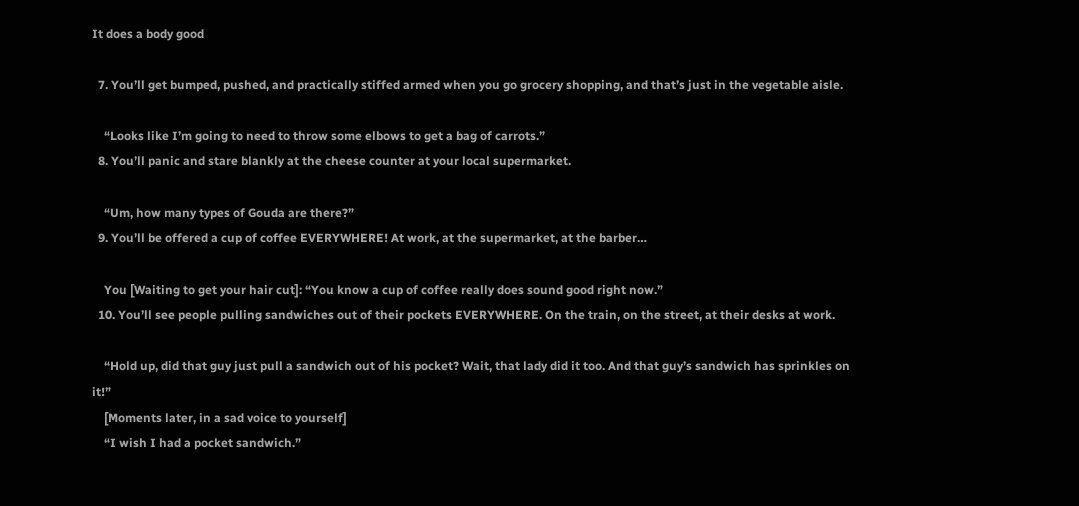It does a body good

  7. You’ll get bumped, pushed, and practically stiffed armed when you go grocery shopping, and that’s just in the vegetable aisle.

    “Looks like I’m going to need to throw some elbows to get a bag of carrots.”
  8. You’ll panic and stare blankly at the cheese counter at your local supermarket.

    “Um, how many types of Gouda are there?”
  9. You’ll be offered a cup of coffee EVERYWHERE! At work, at the supermarket, at the barber…

    You [Waiting to get your hair cut]: “You know a cup of coffee really does sound good right now.”
  10. You’ll see people pulling sandwiches out of their pockets EVERYWHERE. On the train, on the street, at their desks at work.

    “Hold up, did that guy just pull a sandwich out of his pocket? Wait, that lady did it too. And that guy’s sandwich has sprinkles on it!”
    [Moments later, in a sad voice to yourself]
    “I wish I had a pocket sandwich.”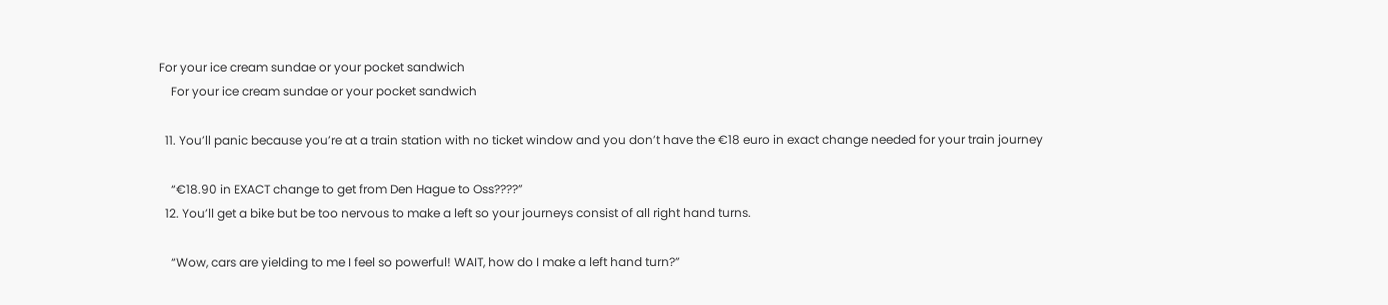For your ice cream sundae or your pocket sandwich
    For your ice cream sundae or your pocket sandwich

  11. You’ll panic because you’re at a train station with no ticket window and you don’t have the €18 euro in exact change needed for your train journey

    “€18.90 in EXACT change to get from Den Hague to Oss????”
  12. You’ll get a bike but be too nervous to make a left so your journeys consist of all right hand turns.

    “Wow, cars are yielding to me I feel so powerful! WAIT, how do I make a left hand turn?”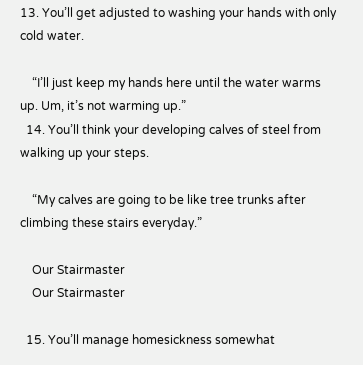13. You’ll get adjusted to washing your hands with only cold water.

    “I’ll just keep my hands here until the water warms up. Um, it’s not warming up.”
  14. You’ll think your developing calves of steel from walking up your steps.

    “My calves are going to be like tree trunks after climbing these stairs everyday.”

    Our Stairmaster
    Our Stairmaster

  15. You’ll manage homesickness somewhat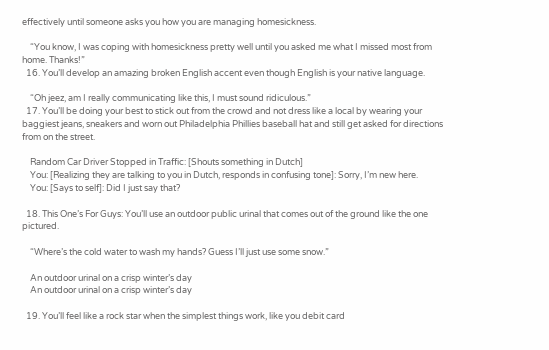effectively until someone asks you how you are managing homesickness.

    “You know, I was coping with homesickness pretty well until you asked me what I missed most from home. Thanks!”
  16. You’ll develop an amazing broken English accent even though English is your native language.

    “Oh jeez, am I really communicating like this, I must sound ridiculous.”
  17. You’ll be doing your best to stick out from the crowd and not dress like a local by wearing your baggiest jeans, sneakers and worn out Philadelphia Phillies baseball hat and still get asked for directions from on the street.

    Random Car Driver Stopped in Traffic: [Shouts something in Dutch]
    You: [Realizing they are talking to you in Dutch, responds in confusing tone]: Sorry, I’m new here.
    You: [Says to self]: Did I just say that?

  18. This One’s For Guys: You’ll use an outdoor public urinal that comes out of the ground like the one pictured.

    “Where’s the cold water to wash my hands? Guess I’ll just use some snow.”

    An outdoor urinal on a crisp winter’s day
    An outdoor urinal on a crisp winter’s day

  19. You’ll feel like a rock star when the simplest things work, like you debit card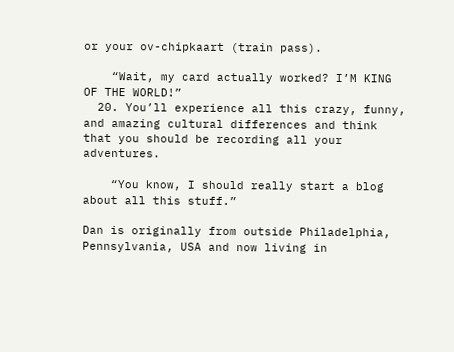or your ov-chipkaart (train pass).

    “Wait, my card actually worked? I’M KING OF THE WORLD!”
  20. You’ll experience all this crazy, funny, and amazing cultural differences and think that you should be recording all your adventures.

    “You know, I should really start a blog about all this stuff.”

Dan is originally from outside Philadelphia, Pennsylvania, USA and now living in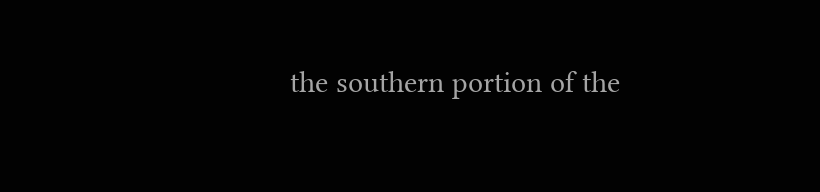the southern portion of the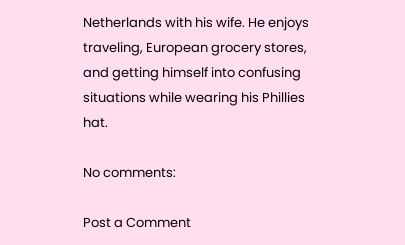Netherlands with his wife. He enjoys traveling, European grocery stores, and getting himself into confusing situations while wearing his Phillies hat.

No comments:

Post a Comment